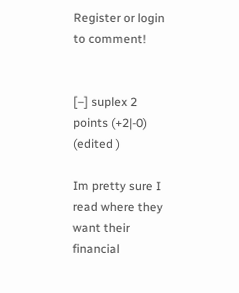Register or login to comment!


[–] suplex 2 points (+2|-0) (edited )

Im pretty sure I read where they want their financial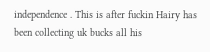independence . This is after fuckin Hairy has been collecting uk bucks all his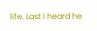life. Last I heard he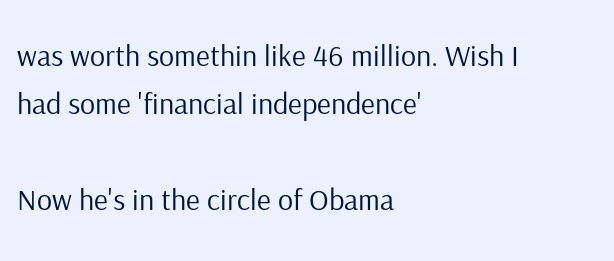was worth somethin like 46 million. Wish I had some 'financial independence'

Now he's in the circle of Obama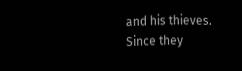and his thieves. Since they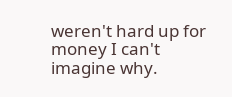weren't hard up for money I can't imagine why.